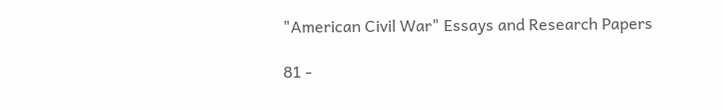"American Civil War" Essays and Research Papers

81 -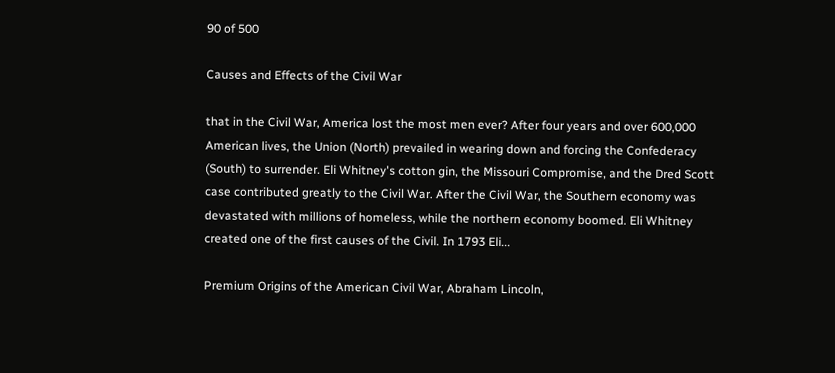90 of 500

Causes and Effects of the Civil War

that in the Civil War, America lost the most men ever? After four years and over 600,000 American lives, the Union (North) prevailed in wearing down and forcing the Confederacy (South) to surrender. Eli Whitney's cotton gin, the Missouri Compromise, and the Dred Scott case contributed greatly to the Civil War. After the Civil War, the Southern economy was devastated with millions of homeless, while the northern economy boomed. Eli Whitney created one of the first causes of the Civil. In 1793 Eli...

Premium Origins of the American Civil War, Abraham Lincoln,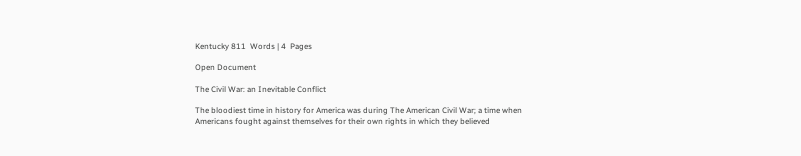Kentucky 811  Words | 4  Pages

Open Document

The Civil War: an Inevitable Conflict

The bloodiest time in history for America was during The American Civil War; a time when Americans fought against themselves for their own rights in which they believed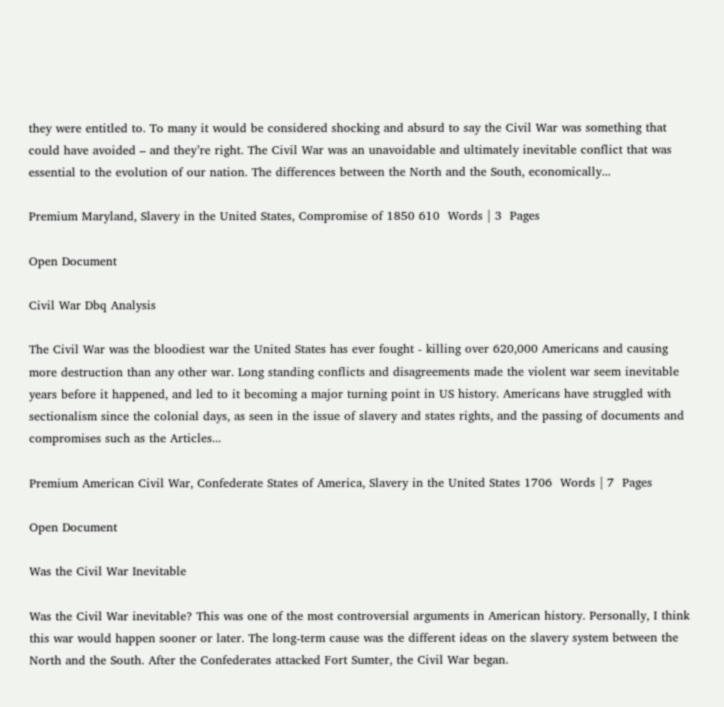they were entitled to. To many it would be considered shocking and absurd to say the Civil War was something that could have avoided – and they’re right. The Civil War was an unavoidable and ultimately inevitable conflict that was essential to the evolution of our nation. The differences between the North and the South, economically...

Premium Maryland, Slavery in the United States, Compromise of 1850 610  Words | 3  Pages

Open Document

Civil War Dbq Analysis

The Civil War was the bloodiest war the United States has ever fought - killing over 620,000 Americans and causing more destruction than any other war. Long standing conflicts and disagreements made the violent war seem inevitable years before it happened, and led to it becoming a major turning point in US history. Americans have struggled with sectionalism since the colonial days, as seen in the issue of slavery and states rights, and the passing of documents and compromises such as the Articles...

Premium American Civil War, Confederate States of America, Slavery in the United States 1706  Words | 7  Pages

Open Document

Was the Civil War Inevitable

Was the Civil War inevitable? This was one of the most controversial arguments in American history. Personally, I think this war would happen sooner or later. The long-term cause was the different ideas on the slavery system between the North and the South. After the Confederates attacked Fort Sumter, the Civil War began.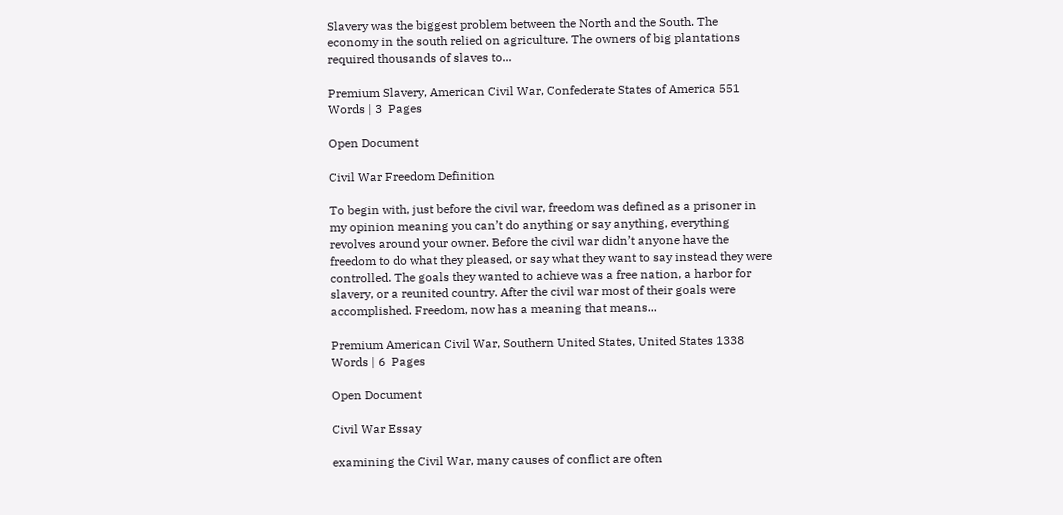Slavery was the biggest problem between the North and the South. The economy in the south relied on agriculture. The owners of big plantations required thousands of slaves to...

Premium Slavery, American Civil War, Confederate States of America 551  Words | 3  Pages

Open Document

Civil War Freedom Definition

To begin with, just before the civil war, freedom was defined as a prisoner in my opinion meaning you can’t do anything or say anything, everything revolves around your owner. Before the civil war didn’t anyone have the freedom to do what they pleased, or say what they want to say instead they were controlled. The goals they wanted to achieve was a free nation, a harbor for slavery, or a reunited country. After the civil war most of their goals were accomplished. Freedom, now has a meaning that means...

Premium American Civil War, Southern United States, United States 1338  Words | 6  Pages

Open Document

Civil War Essay

examining the Civil War, many causes of conflict are often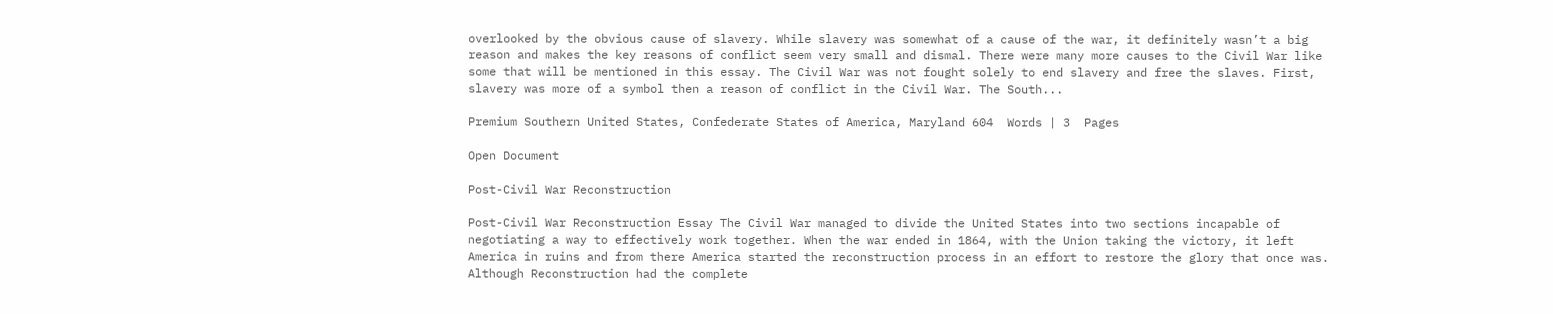overlooked by the obvious cause of slavery. While slavery was somewhat of a cause of the war, it definitely wasn’t a big reason and makes the key reasons of conflict seem very small and dismal. There were many more causes to the Civil War like some that will be mentioned in this essay. The Civil War was not fought solely to end slavery and free the slaves. First, slavery was more of a symbol then a reason of conflict in the Civil War. The South...

Premium Southern United States, Confederate States of America, Maryland 604  Words | 3  Pages

Open Document

Post-Civil War Reconstruction

Post-Civil War Reconstruction Essay The Civil War managed to divide the United States into two sections incapable of negotiating a way to effectively work together. When the war ended in 1864, with the Union taking the victory, it left America in ruins and from there America started the reconstruction process in an effort to restore the glory that once was. Although Reconstruction had the complete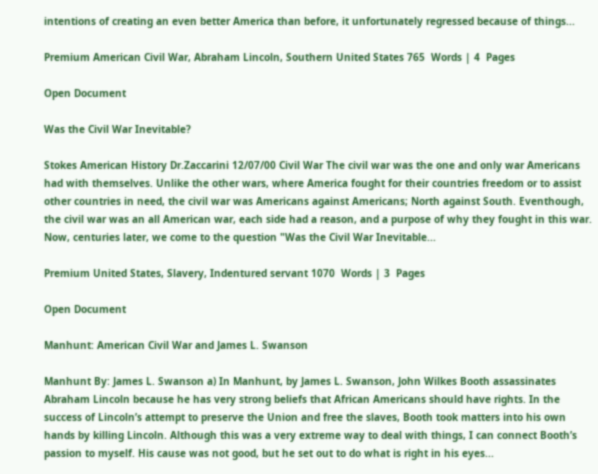intentions of creating an even better America than before, it unfortunately regressed because of things...

Premium American Civil War, Abraham Lincoln, Southern United States 765  Words | 4  Pages

Open Document

Was the Civil War Inevitable?

Stokes American History Dr.Zaccarini 12/07/00 Civil War The civil war was the one and only war Americans had with themselves. Unlike the other wars, where America fought for their countries freedom or to assist other countries in need, the civil war was Americans against Americans; North against South. Eventhough, the civil war was an all American war, each side had a reason, and a purpose of why they fought in this war. Now, centuries later, we come to the question "Was the Civil War Inevitable...

Premium United States, Slavery, Indentured servant 1070  Words | 3  Pages

Open Document

Manhunt: American Civil War and James L. Swanson

Manhunt By: James L. Swanson a) In Manhunt, by James L. Swanson, John Wilkes Booth assassinates Abraham Lincoln because he has very strong beliefs that African Americans should have rights. In the success of Lincoln’s attempt to preserve the Union and free the slaves, Booth took matters into his own hands by killing Lincoln. Although this was a very extreme way to deal with things, I can connect Booth’s passion to myself. His cause was not good, but he set out to do what is right in his eyes...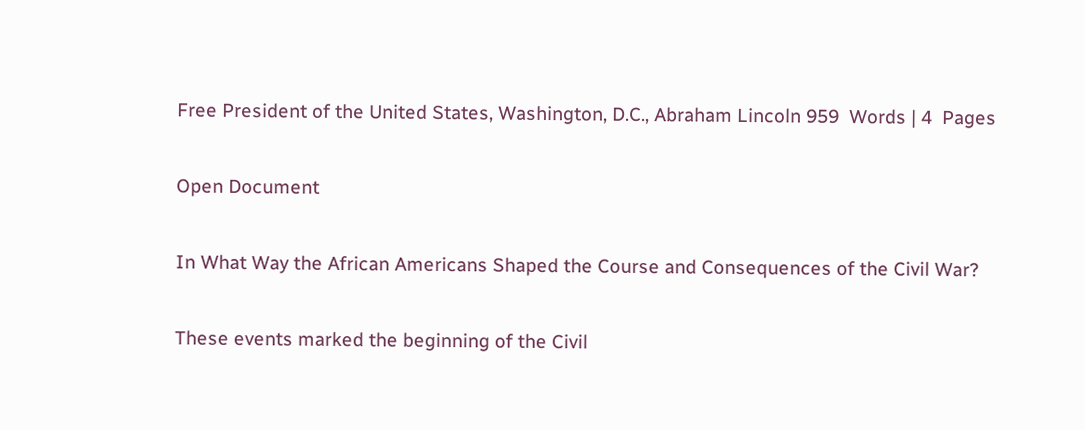Free President of the United States, Washington, D.C., Abraham Lincoln 959  Words | 4  Pages

Open Document

In What Way the African Americans Shaped the Course and Consequences of the Civil War?

These events marked the beginning of the Civil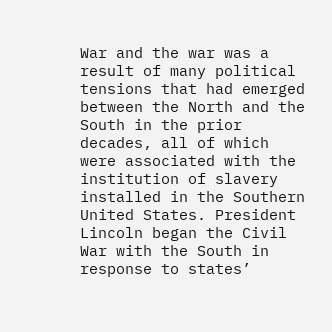War and the war was a result of many political tensions that had emerged between the North and the South in the prior decades, all of which were associated with the institution of slavery installed in the Southern United States. President Lincoln began the Civil War with the South in response to states’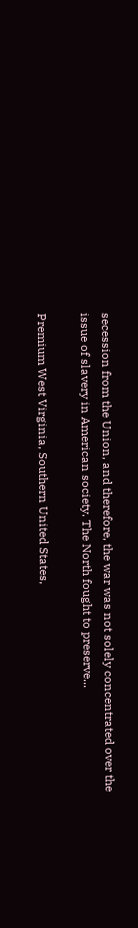secession from the Union, and therefore, the war was not solely concentrated over the issue of slavery in American society. The North fought to preserve...

Premium West Virginia, Southern United States,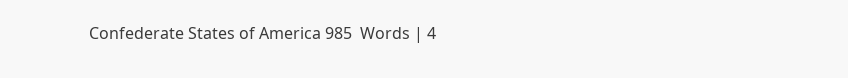Confederate States of America 985  Words | 4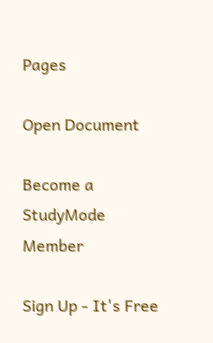Pages

Open Document

Become a StudyMode Member

Sign Up - It's Free